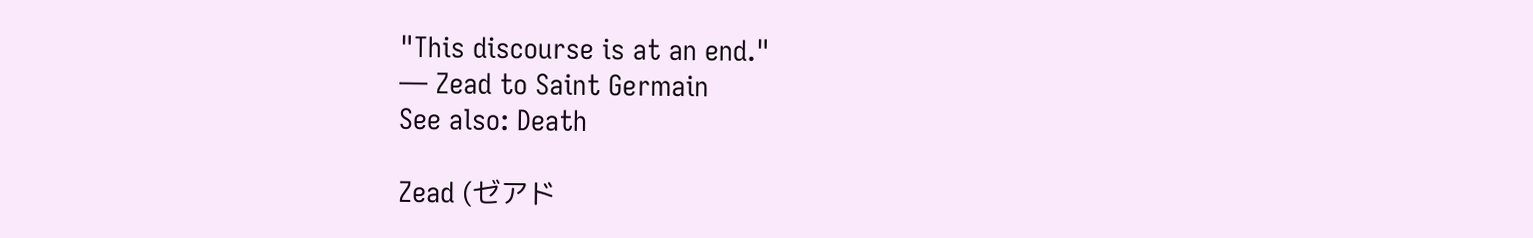"This discourse is at an end."
— Zead to Saint Germain
See also: Death

Zead (ゼアド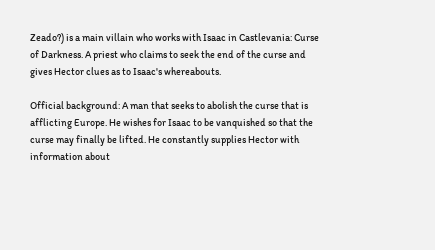Zeado?) is a main villain who works with Isaac in Castlevania: Curse of Darkness. A priest who claims to seek the end of the curse and gives Hector clues as to Isaac's whereabouts.

Official background: A man that seeks to abolish the curse that is afflicting Europe. He wishes for Isaac to be vanquished so that the curse may finally be lifted. He constantly supplies Hector with information about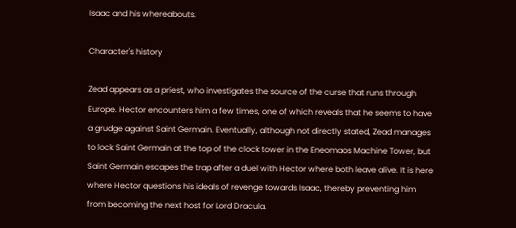Isaac and his whereabouts.

Character's history

Zead appears as a priest, who investigates the source of the curse that runs through Europe. Hector encounters him a few times, one of which reveals that he seems to have a grudge against Saint Germain. Eventually, although not directly stated, Zead manages to lock Saint Germain at the top of the clock tower in the Eneomaos Machine Tower, but Saint Germain escapes the trap after a duel with Hector where both leave alive. It is here where Hector questions his ideals of revenge towards Isaac, thereby preventing him from becoming the next host for Lord Dracula.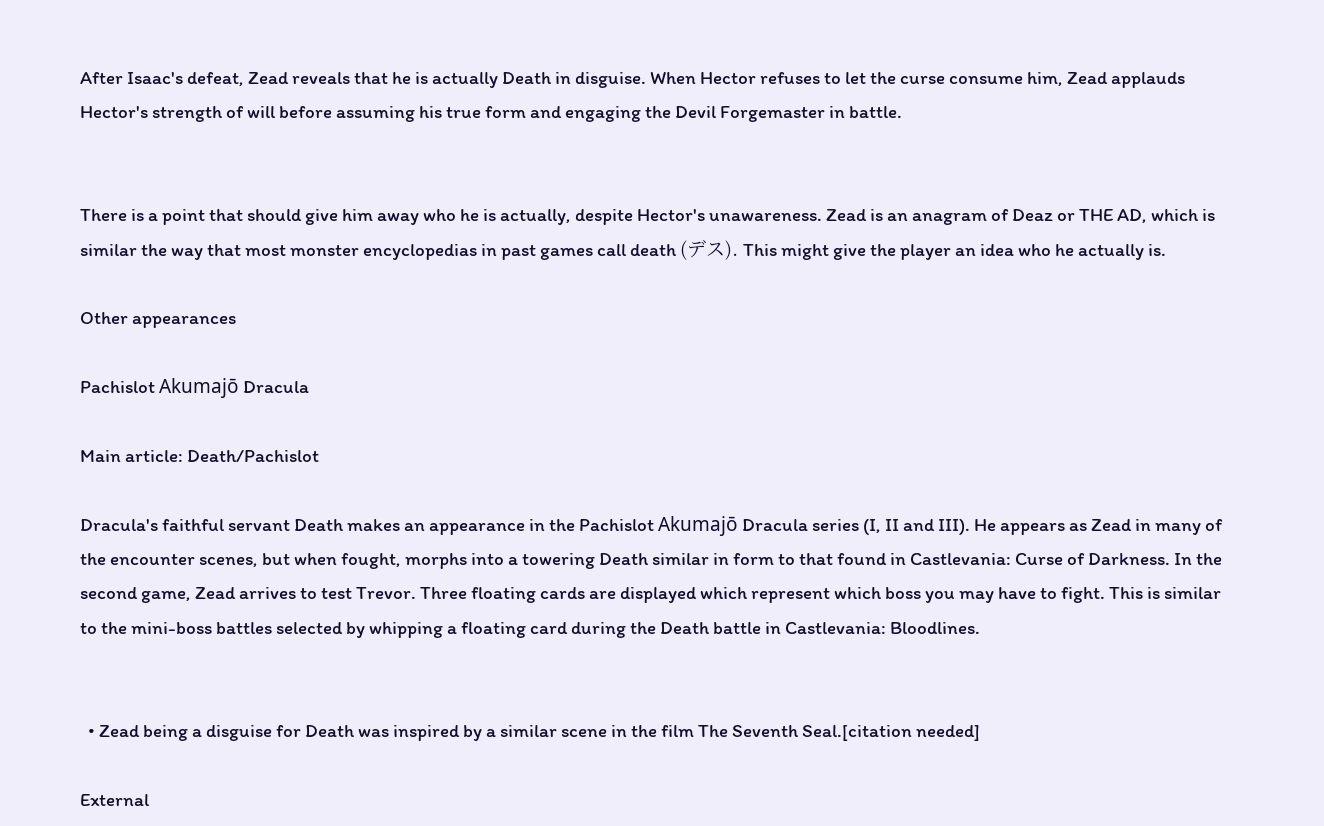After Isaac's defeat, Zead reveals that he is actually Death in disguise. When Hector refuses to let the curse consume him, Zead applauds Hector's strength of will before assuming his true form and engaging the Devil Forgemaster in battle.


There is a point that should give him away who he is actually, despite Hector's unawareness. Zead is an anagram of Deaz or THE AD, which is similar the way that most monster encyclopedias in past games call death (デス). This might give the player an idea who he actually is.

Other appearances

Pachislot Akumajō Dracula

Main article: Death/Pachislot

Dracula's faithful servant Death makes an appearance in the Pachislot Akumajō Dracula series (I, II and III). He appears as Zead in many of the encounter scenes, but when fought, morphs into a towering Death similar in form to that found in Castlevania: Curse of Darkness. In the second game, Zead arrives to test Trevor. Three floating cards are displayed which represent which boss you may have to fight. This is similar to the mini-boss battles selected by whipping a floating card during the Death battle in Castlevania: Bloodlines.


  • Zead being a disguise for Death was inspired by a similar scene in the film The Seventh Seal.[citation needed]

External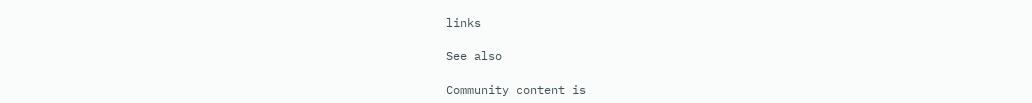links

See also

Community content is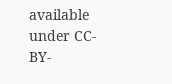available under CC-BY-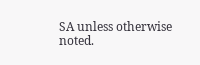SA unless otherwise noted.